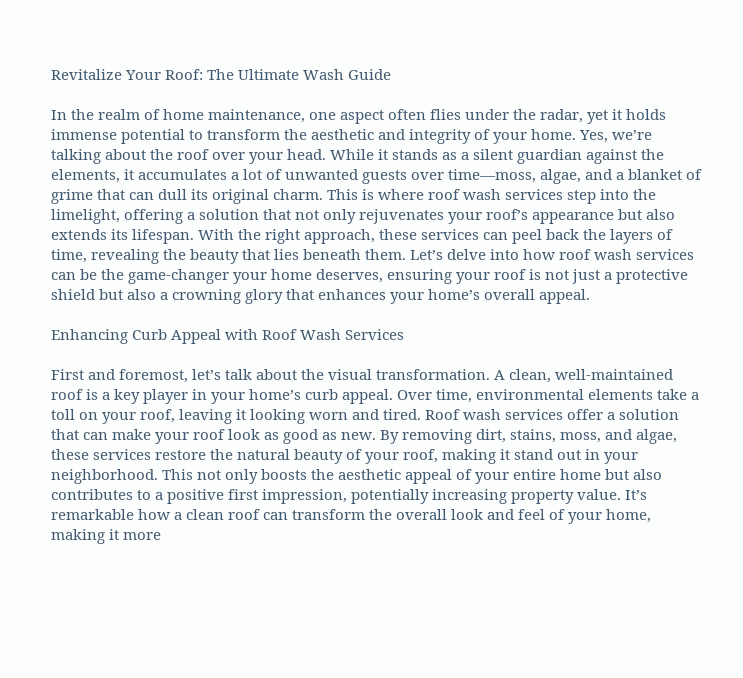Revitalize Your Roof: The Ultimate Wash Guide

In the realm of home maintenance, one aspect often flies under the radar, yet it holds immense potential to transform the aesthetic and integrity of your home. Yes, we’re talking about the roof over your head. While it stands as a silent guardian against the elements, it accumulates a lot of unwanted guests over time—moss, algae, and a blanket of grime that can dull its original charm. This is where roof wash services step into the limelight, offering a solution that not only rejuvenates your roof’s appearance but also extends its lifespan. With the right approach, these services can peel back the layers of time, revealing the beauty that lies beneath them. Let’s delve into how roof wash services can be the game-changer your home deserves, ensuring your roof is not just a protective shield but also a crowning glory that enhances your home’s overall appeal.

Enhancing Curb Appeal with Roof Wash Services

First and foremost, let’s talk about the visual transformation. A clean, well-maintained roof is a key player in your home’s curb appeal. Over time, environmental elements take a toll on your roof, leaving it looking worn and tired. Roof wash services offer a solution that can make your roof look as good as new. By removing dirt, stains, moss, and algae, these services restore the natural beauty of your roof, making it stand out in your neighborhood. This not only boosts the aesthetic appeal of your entire home but also contributes to a positive first impression, potentially increasing property value. It’s remarkable how a clean roof can transform the overall look and feel of your home, making it more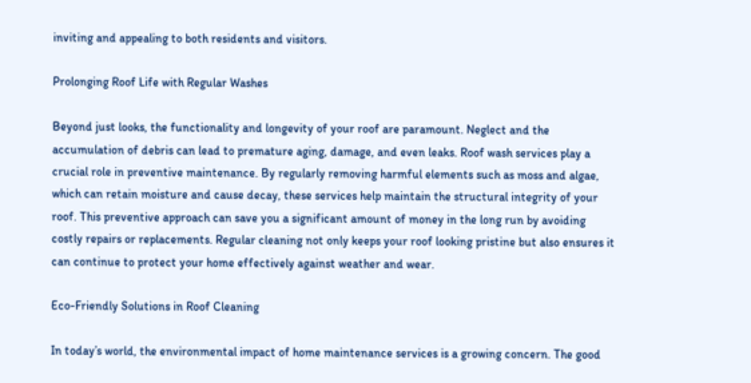inviting and appealing to both residents and visitors.

Prolonging Roof Life with Regular Washes

Beyond just looks, the functionality and longevity of your roof are paramount. Neglect and the accumulation of debris can lead to premature aging, damage, and even leaks. Roof wash services play a crucial role in preventive maintenance. By regularly removing harmful elements such as moss and algae, which can retain moisture and cause decay, these services help maintain the structural integrity of your roof. This preventive approach can save you a significant amount of money in the long run by avoiding costly repairs or replacements. Regular cleaning not only keeps your roof looking pristine but also ensures it can continue to protect your home effectively against weather and wear.

Eco-Friendly Solutions in Roof Cleaning

In today’s world, the environmental impact of home maintenance services is a growing concern. The good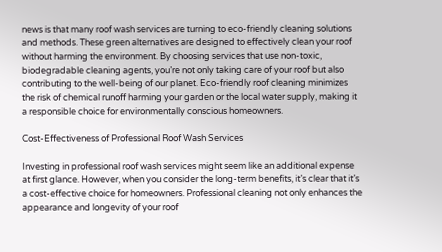news is that many roof wash services are turning to eco-friendly cleaning solutions and methods. These green alternatives are designed to effectively clean your roof without harming the environment. By choosing services that use non-toxic, biodegradable cleaning agents, you’re not only taking care of your roof but also contributing to the well-being of our planet. Eco-friendly roof cleaning minimizes the risk of chemical runoff harming your garden or the local water supply, making it a responsible choice for environmentally conscious homeowners.

Cost-Effectiveness of Professional Roof Wash Services

Investing in professional roof wash services might seem like an additional expense at first glance. However, when you consider the long-term benefits, it’s clear that it’s a cost-effective choice for homeowners. Professional cleaning not only enhances the appearance and longevity of your roof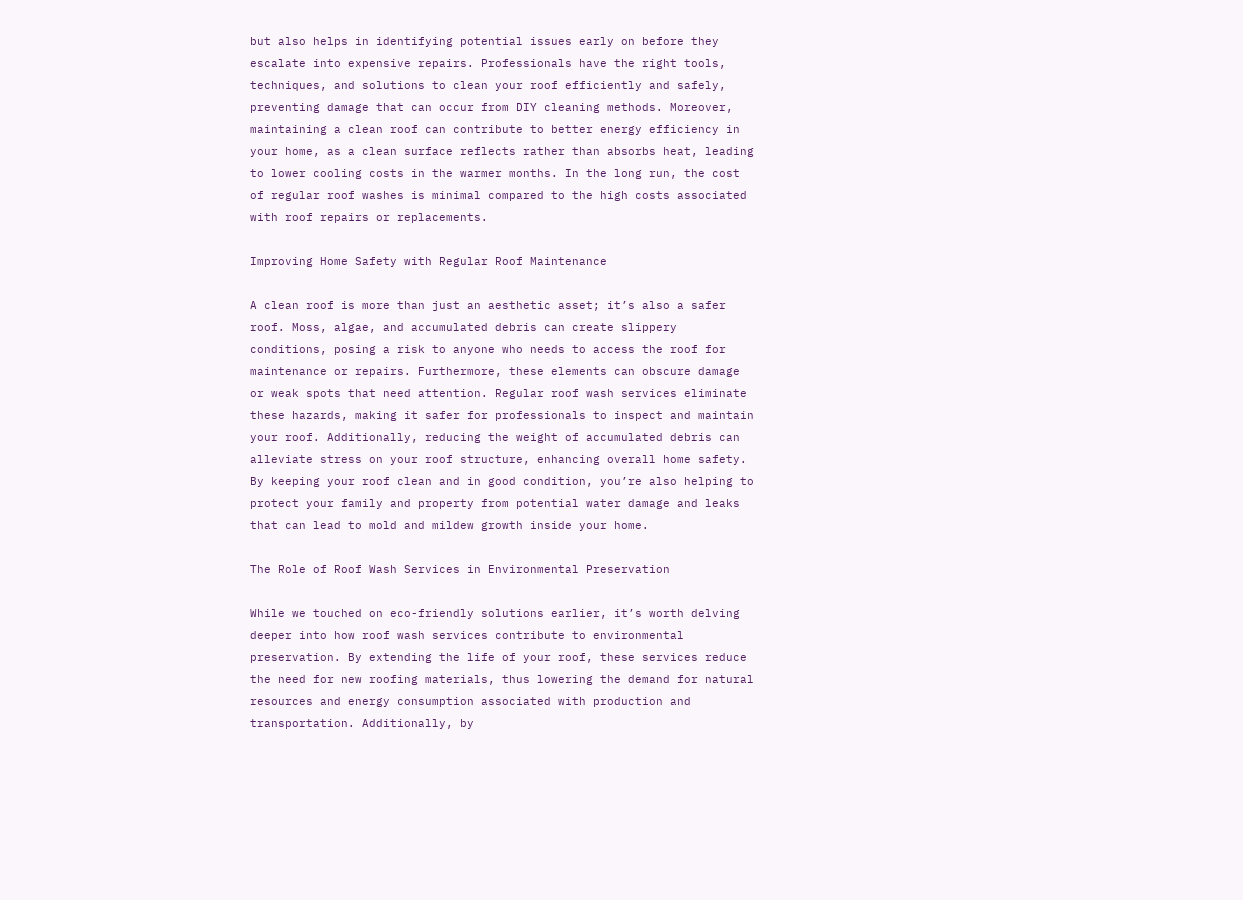but also helps in identifying potential issues early on before they escalate into expensive repairs. Professionals have the right tools, techniques, and solutions to clean your roof efficiently and safely, preventing damage that can occur from DIY cleaning methods. Moreover, maintaining a clean roof can contribute to better energy efficiency in your home, as a clean surface reflects rather than absorbs heat, leading to lower cooling costs in the warmer months. In the long run, the cost of regular roof washes is minimal compared to the high costs associated with roof repairs or replacements.

Improving Home Safety with Regular Roof Maintenance

A clean roof is more than just an aesthetic asset; it’s also a safer roof. Moss, algae, and accumulated debris can create slippery conditions, posing a risk to anyone who needs to access the roof for maintenance or repairs. Furthermore, these elements can obscure damage or weak spots that need attention. Regular roof wash services eliminate these hazards, making it safer for professionals to inspect and maintain your roof. Additionally, reducing the weight of accumulated debris can alleviate stress on your roof structure, enhancing overall home safety. By keeping your roof clean and in good condition, you’re also helping to protect your family and property from potential water damage and leaks that can lead to mold and mildew growth inside your home.

The Role of Roof Wash Services in Environmental Preservation

While we touched on eco-friendly solutions earlier, it’s worth delving deeper into how roof wash services contribute to environmental preservation. By extending the life of your roof, these services reduce the need for new roofing materials, thus lowering the demand for natural resources and energy consumption associated with production and transportation. Additionally, by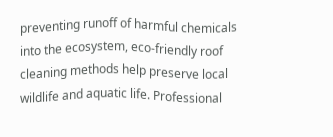preventing runoff of harmful chemicals into the ecosystem, eco-friendly roof cleaning methods help preserve local wildlife and aquatic life. Professional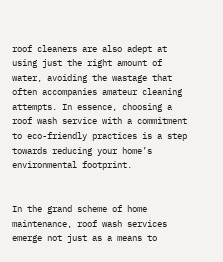roof cleaners are also adept at using just the right amount of water, avoiding the wastage that often accompanies amateur cleaning attempts. In essence, choosing a roof wash service with a commitment to eco-friendly practices is a step towards reducing your home’s environmental footprint.


In the grand scheme of home maintenance, roof wash services emerge not just as a means to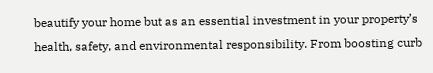beautify your home but as an essential investment in your property’s health, safety, and environmental responsibility. From boosting curb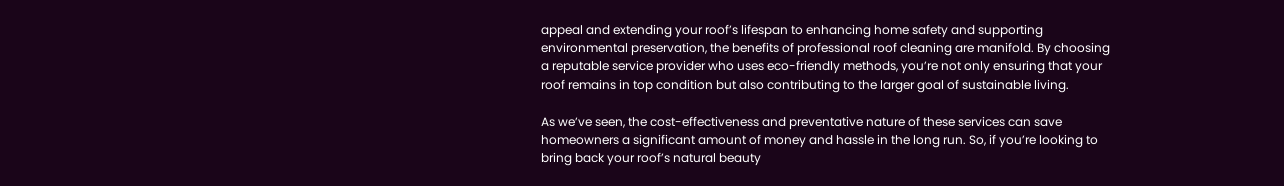appeal and extending your roof’s lifespan to enhancing home safety and supporting environmental preservation, the benefits of professional roof cleaning are manifold. By choosing a reputable service provider who uses eco-friendly methods, you’re not only ensuring that your roof remains in top condition but also contributing to the larger goal of sustainable living.

As we’ve seen, the cost-effectiveness and preventative nature of these services can save homeowners a significant amount of money and hassle in the long run. So, if you’re looking to bring back your roof’s natural beauty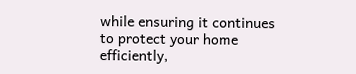while ensuring it continues to protect your home efficiently,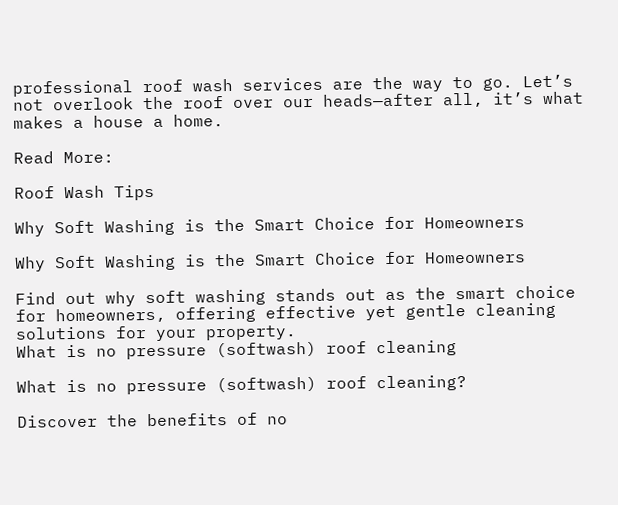professional roof wash services are the way to go. Let’s not overlook the roof over our heads—after all, it’s what makes a house a home.

Read More:

Roof Wash Tips

Why Soft Washing is the Smart Choice for Homeowners

Why Soft Washing is the Smart Choice for Homeowners

Find out why soft washing stands out as the smart choice for homeowners, offering effective yet gentle cleaning solutions for your property.
What is no pressure (softwash) roof cleaning

What is no pressure (softwash) roof cleaning?

Discover the benefits of no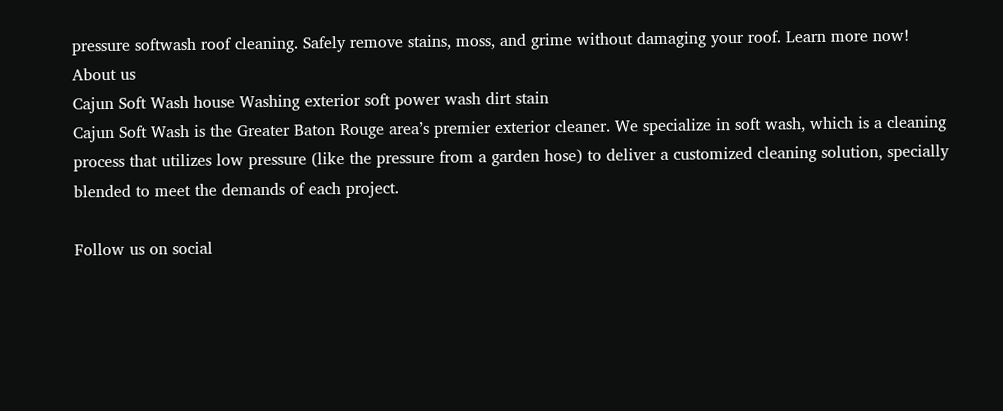pressure softwash roof cleaning. Safely remove stains, moss, and grime without damaging your roof. Learn more now!
About us
Cajun Soft Wash house Washing exterior soft power wash dirt stain
Cajun Soft Wash is the Greater Baton Rouge area’s premier exterior cleaner. We specialize in soft wash, which is a cleaning process that utilizes low pressure (like the pressure from a garden hose) to deliver a customized cleaning solution, specially blended to meet the demands of each project.

Follow us on social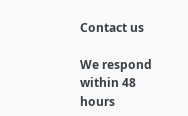Contact us

We respond within 48 hours